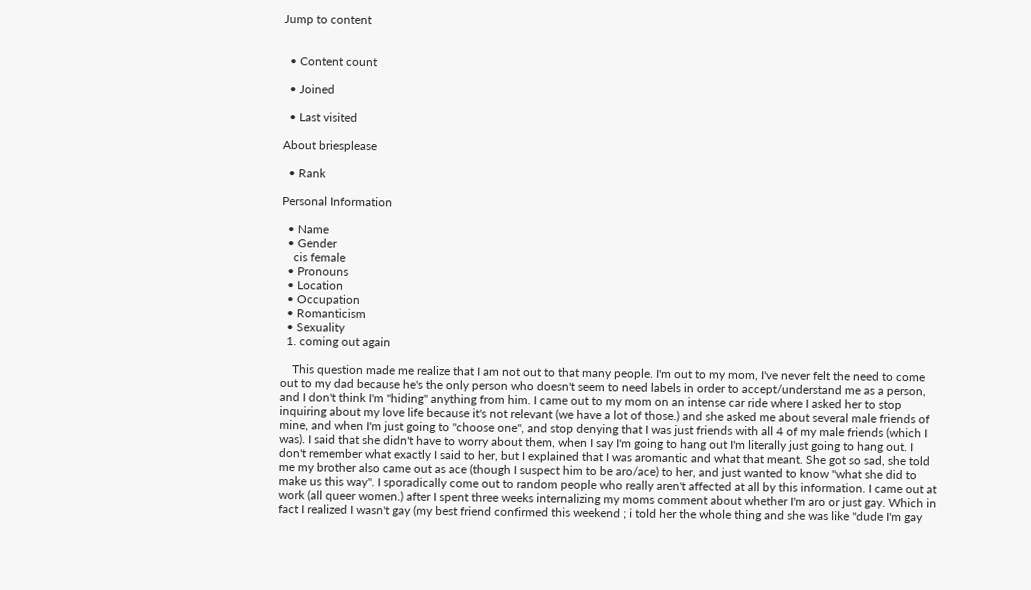Jump to content


  • Content count

  • Joined

  • Last visited

About briesplease

  • Rank

Personal Information

  • Name
  • Gender
    cis female
  • Pronouns
  • Location
  • Occupation
  • Romanticism
  • Sexuality
  1. coming out again

    This question made me realize that I am not out to that many people. I'm out to my mom, I've never felt the need to come out to my dad because he's the only person who doesn't seem to need labels in order to accept/understand me as a person, and I don't think I'm "hiding" anything from him. I came out to my mom on an intense car ride where I asked her to stop inquiring about my love life because it's not relevant (we have a lot of those.) and she asked me about several male friends of mine, and when I'm just going to "choose one", and stop denying that I was just friends with all 4 of my male friends (which I was). I said that she didn't have to worry about them, when I say I'm going to hang out I'm literally just going to hang out. I don't remember what exactly I said to her, but I explained that I was aromantic and what that meant. She got so sad, she told me my brother also came out as ace (though I suspect him to be aro/ace) to her, and just wanted to know "what she did to make us this way". I sporadically come out to random people who really aren't affected at all by this information. I came out at work (all queer women.) after I spent three weeks internalizing my moms comment about whether I'm aro or just gay. Which in fact I realized I wasn't gay (my best friend confirmed this weekend ; i told her the whole thing and she was like "dude I'm gay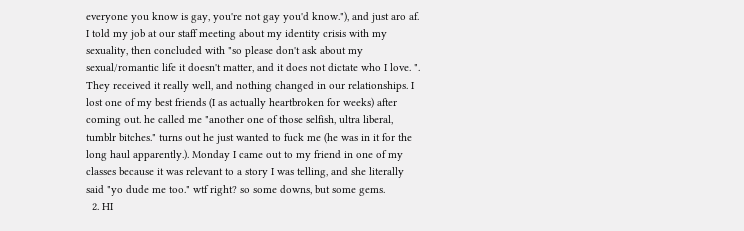everyone you know is gay, you're not gay you'd know."), and just aro af. I told my job at our staff meeting about my identity crisis with my sexuality, then concluded with "so please don't ask about my sexual/romantic life it doesn't matter, and it does not dictate who I love. ". They received it really well, and nothing changed in our relationships. I lost one of my best friends (I as actually heartbroken for weeks) after coming out. he called me "another one of those selfish, ultra liberal, tumblr bitches." turns out he just wanted to fuck me (he was in it for the long haul apparently.). Monday I came out to my friend in one of my classes because it was relevant to a story I was telling, and she literally said "yo dude me too." wtf right? so some downs, but some gems.
  2. HI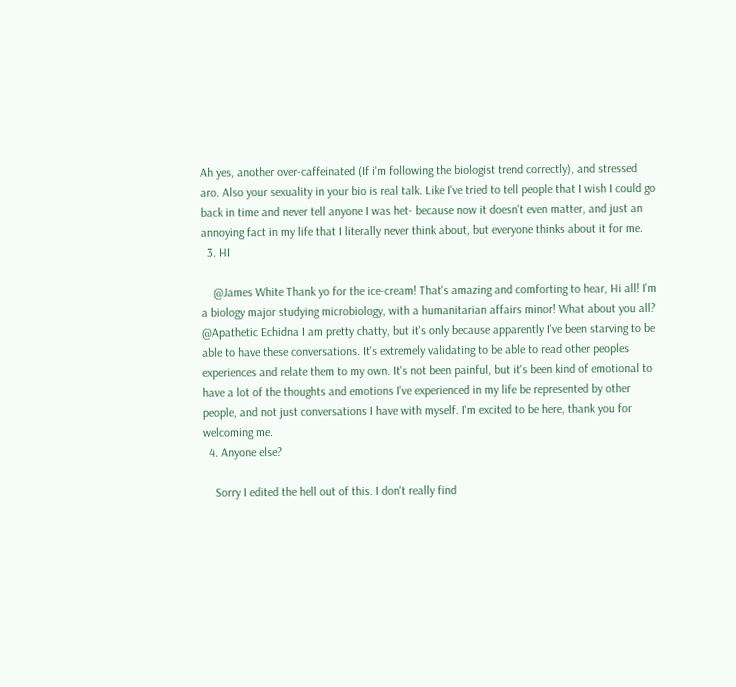Ah yes, another over-caffeinated (If i'm following the biologist trend correctly), and stressed aro. Also your sexuality in your bio is real talk. Like I've tried to tell people that I wish I could go back in time and never tell anyone I was het- because now it doesn't even matter, and just an annoying fact in my life that I literally never think about, but everyone thinks about it for me.
  3. HI

    @James White Thank yo for the ice-cream! That's amazing and comforting to hear, Hi all! I'm a biology major studying microbiology, with a humanitarian affairs minor! What about you all? @Apathetic Echidna I am pretty chatty, but it's only because apparently I've been starving to be able to have these conversations. It's extremely validating to be able to read other peoples experiences and relate them to my own. It's not been painful, but it's been kind of emotional to have a lot of the thoughts and emotions I've experienced in my life be represented by other people, and not just conversations I have with myself. I'm excited to be here, thank you for welcoming me.
  4. Anyone else?

    Sorry I edited the hell out of this. I don't really find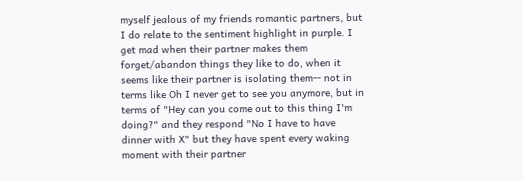myself jealous of my friends romantic partners, but I do relate to the sentiment highlight in purple. I get mad when their partner makes them forget/abandon things they like to do, when it seems like their partner is isolating them-- not in terms like Oh I never get to see you anymore, but in terms of "Hey can you come out to this thing I'm doing?" and they respond "No I have to have dinner with X" but they have spent every waking moment with their partner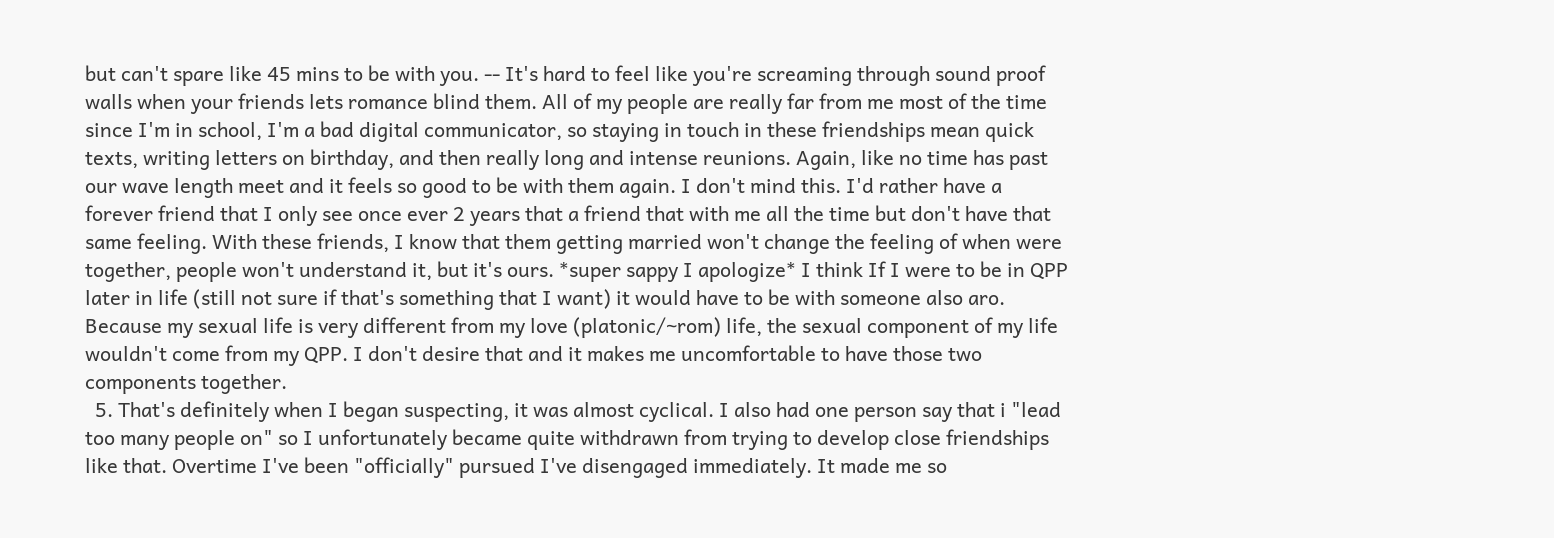but can't spare like 45 mins to be with you. -- It's hard to feel like you're screaming through sound proof walls when your friends lets romance blind them. All of my people are really far from me most of the time since I'm in school, I'm a bad digital communicator, so staying in touch in these friendships mean quick texts, writing letters on birthday, and then really long and intense reunions. Again, like no time has past our wave length meet and it feels so good to be with them again. I don't mind this. I'd rather have a forever friend that I only see once ever 2 years that a friend that with me all the time but don't have that same feeling. With these friends, I know that them getting married won't change the feeling of when were together, people won't understand it, but it's ours. *super sappy I apologize* I think If I were to be in QPP later in life (still not sure if that's something that I want) it would have to be with someone also aro. Because my sexual life is very different from my love (platonic/~rom) life, the sexual component of my life wouldn't come from my QPP. I don't desire that and it makes me uncomfortable to have those two components together.
  5. That's definitely when I began suspecting, it was almost cyclical. I also had one person say that i "lead too many people on" so I unfortunately became quite withdrawn from trying to develop close friendships like that. Overtime I've been "officially" pursued I've disengaged immediately. It made me so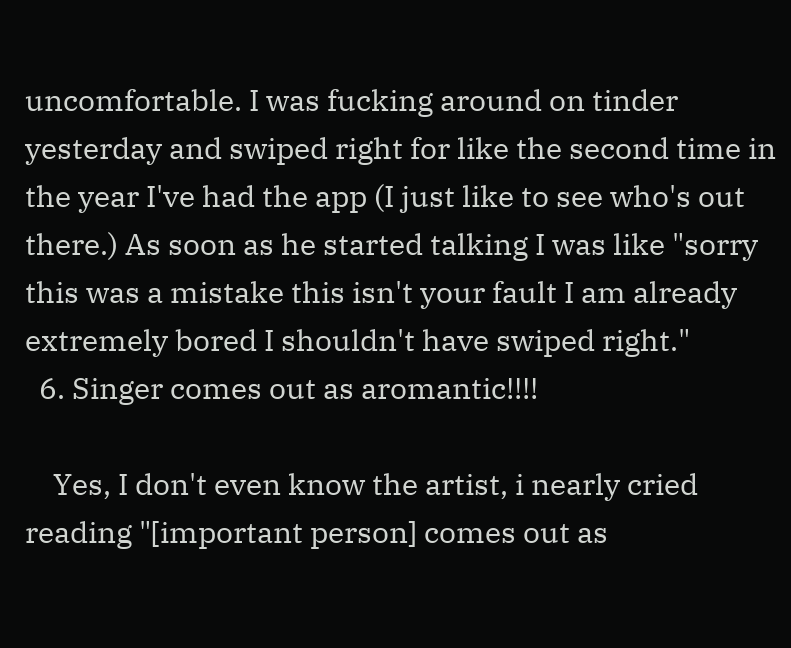uncomfortable. I was fucking around on tinder yesterday and swiped right for like the second time in the year I've had the app (I just like to see who's out there.) As soon as he started talking I was like "sorry this was a mistake this isn't your fault I am already extremely bored I shouldn't have swiped right."
  6. Singer comes out as aromantic!!!!

    Yes, I don't even know the artist, i nearly cried reading "[important person] comes out as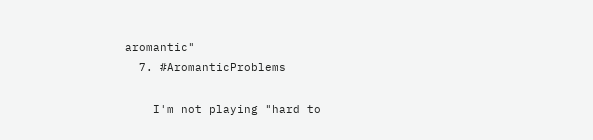aromantic"
  7. #AromanticProblems

    I'm not playing "hard to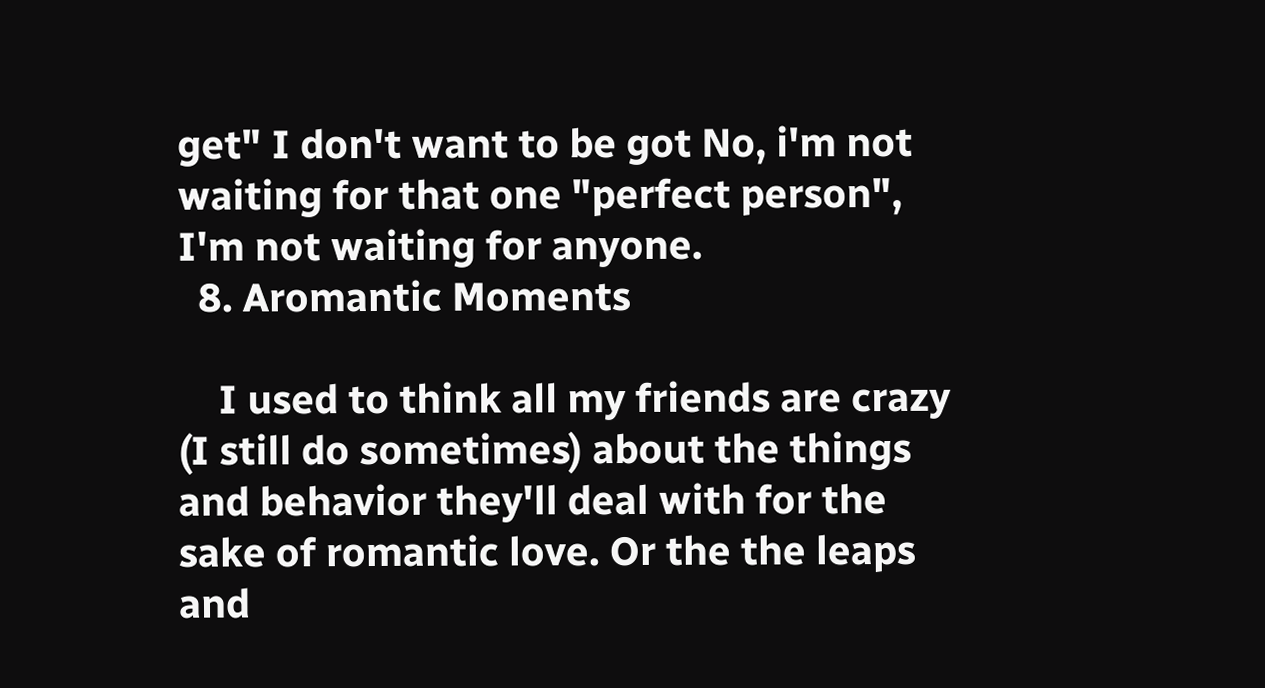get" I don't want to be got No, i'm not waiting for that one "perfect person", I'm not waiting for anyone.
  8. Aromantic Moments

    I used to think all my friends are crazy (I still do sometimes) about the things and behavior they'll deal with for the sake of romantic love. Or the the leaps and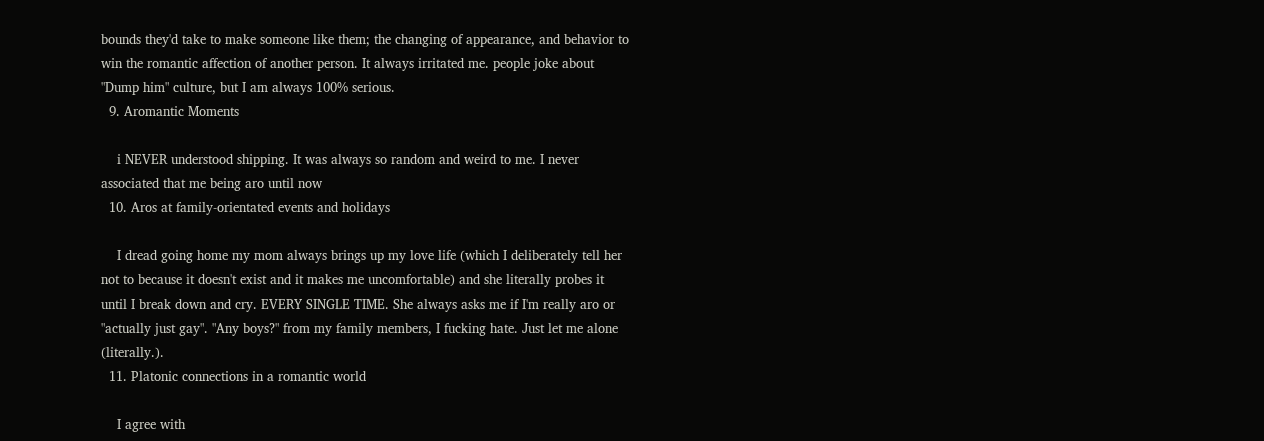bounds they'd take to make someone like them; the changing of appearance, and behavior to win the romantic affection of another person. It always irritated me. people joke about "Dump him" culture, but I am always 100% serious.
  9. Aromantic Moments

    i NEVER understood shipping. It was always so random and weird to me. I never associated that me being aro until now
  10. Aros at family-orientated events and holidays

    I dread going home my mom always brings up my love life (which I deliberately tell her not to because it doesn't exist and it makes me uncomfortable) and she literally probes it until I break down and cry. EVERY SINGLE TIME. She always asks me if I'm really aro or "actually just gay". "Any boys?" from my family members, I fucking hate. Just let me alone (literally.).
  11. Platonic connections in a romantic world

    I agree with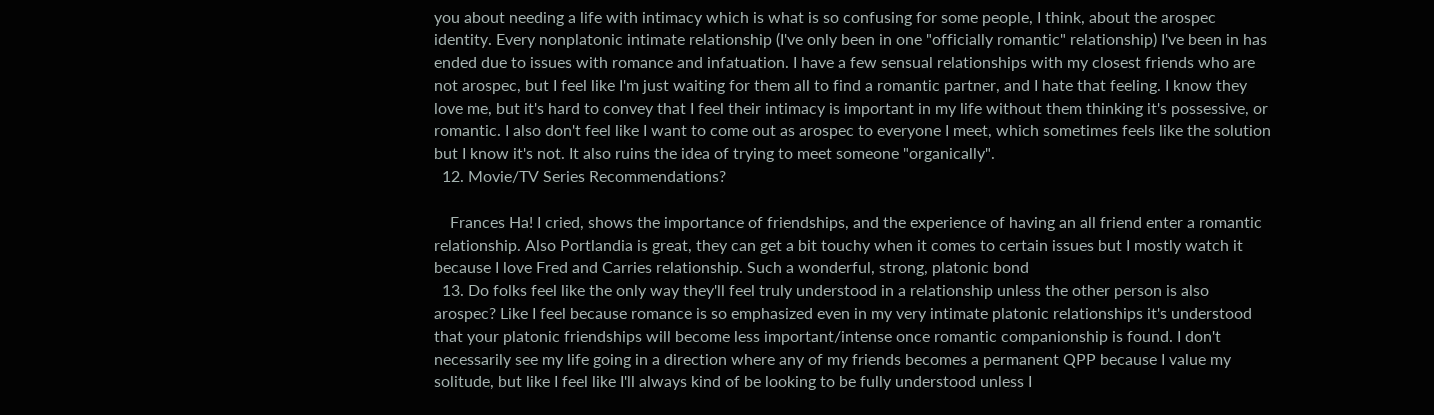you about needing a life with intimacy which is what is so confusing for some people, I think, about the arospec identity. Every nonplatonic intimate relationship (I've only been in one "officially romantic" relationship) I've been in has ended due to issues with romance and infatuation. I have a few sensual relationships with my closest friends who are not arospec, but I feel like I'm just waiting for them all to find a romantic partner, and I hate that feeling. I know they love me, but it's hard to convey that I feel their intimacy is important in my life without them thinking it's possessive, or romantic. I also don't feel like I want to come out as arospec to everyone I meet, which sometimes feels like the solution but I know it's not. It also ruins the idea of trying to meet someone "organically".
  12. Movie/TV Series Recommendations?

    Frances Ha! I cried, shows the importance of friendships, and the experience of having an all friend enter a romantic relationship. Also Portlandia is great, they can get a bit touchy when it comes to certain issues but I mostly watch it because I love Fred and Carries relationship. Such a wonderful, strong, platonic bond
  13. Do folks feel like the only way they'll feel truly understood in a relationship unless the other person is also arospec? Like I feel because romance is so emphasized even in my very intimate platonic relationships it's understood that your platonic friendships will become less important/intense once romantic companionship is found. I don't necessarily see my life going in a direction where any of my friends becomes a permanent QPP because I value my solitude, but like I feel like I'll always kind of be looking to be fully understood unless I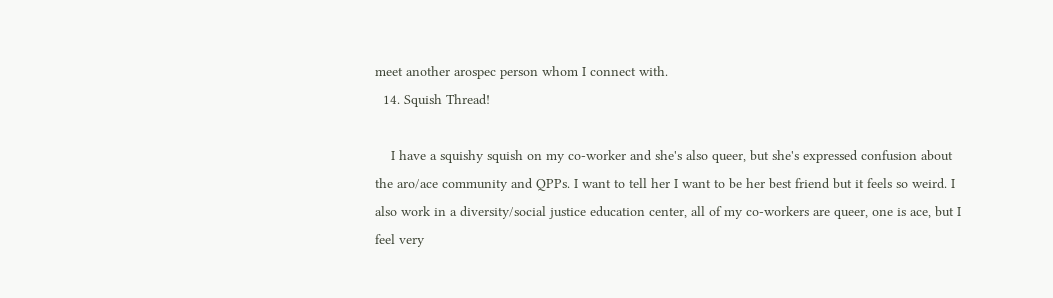meet another arospec person whom I connect with.
  14. Squish Thread!

    I have a squishy squish on my co-worker and she's also queer, but she's expressed confusion about the aro/ace community and QPPs. I want to tell her I want to be her best friend but it feels so weird. I also work in a diversity/social justice education center, all of my co-workers are queer, one is ace, but I feel very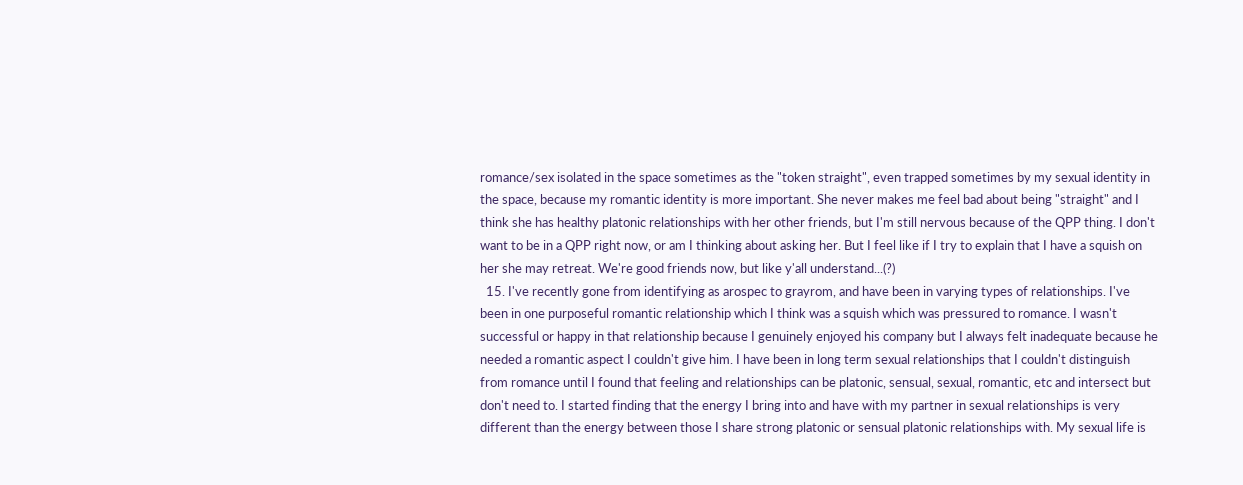romance/sex isolated in the space sometimes as the "token straight", even trapped sometimes by my sexual identity in the space, because my romantic identity is more important. She never makes me feel bad about being "straight" and I think she has healthy platonic relationships with her other friends, but I'm still nervous because of the QPP thing. I don't want to be in a QPP right now, or am I thinking about asking her. But I feel like if I try to explain that I have a squish on her she may retreat. We're good friends now, but like y'all understand...(?)
  15. I've recently gone from identifying as arospec to grayrom, and have been in varying types of relationships. I've been in one purposeful romantic relationship which I think was a squish which was pressured to romance. I wasn't successful or happy in that relationship because I genuinely enjoyed his company but I always felt inadequate because he needed a romantic aspect I couldn't give him. I have been in long term sexual relationships that I couldn't distinguish from romance until I found that feeling and relationships can be platonic, sensual, sexual, romantic, etc and intersect but don't need to. I started finding that the energy I bring into and have with my partner in sexual relationships is very different than the energy between those I share strong platonic or sensual platonic relationships with. My sexual life is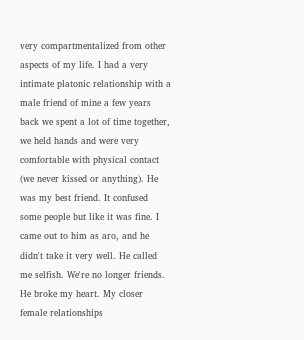very compartmentalized from other aspects of my life. I had a very intimate platonic relationship with a male friend of mine a few years back we spent a lot of time together, we held hands and were very comfortable with physical contact (we never kissed or anything). He was my best friend. It confused some people but like it was fine. I came out to him as aro, and he didn't take it very well. He called me selfish. We're no longer friends. He broke my heart. My closer female relationships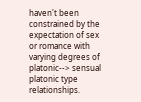haven't been constrained by the expectation of sex or romance with varying degrees of platonic--> sensual platonic type relationships.